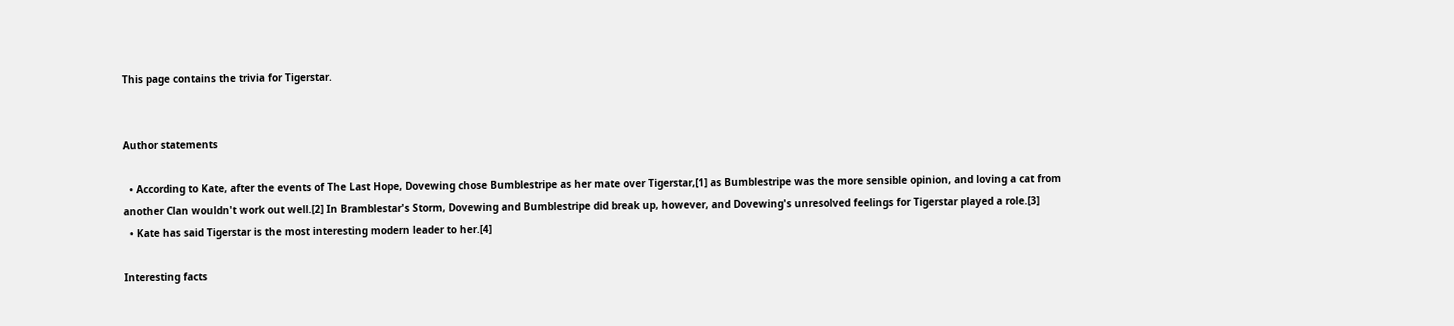This page contains the trivia for Tigerstar.


Author statements

  • According to Kate, after the events of The Last Hope, Dovewing chose Bumblestripe as her mate over Tigerstar,[1] as Bumblestripe was the more sensible opinion, and loving a cat from another Clan wouldn't work out well.[2] In Bramblestar's Storm, Dovewing and Bumblestripe did break up, however, and Dovewing's unresolved feelings for Tigerstar played a role.[3]
  • Kate has said Tigerstar is the most interesting modern leader to her.[4]

Interesting facts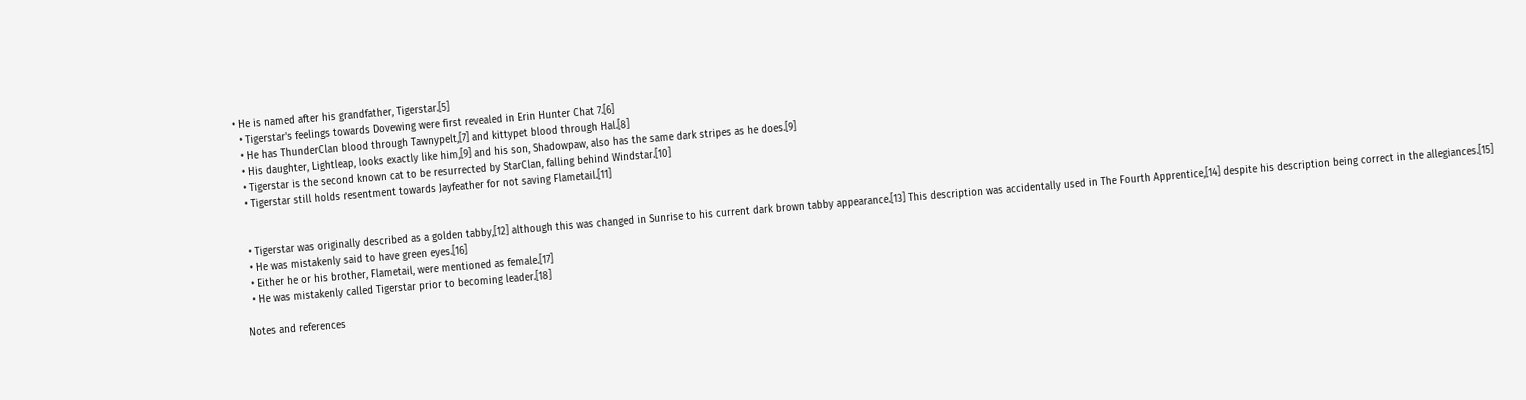• He is named after his grandfather, Tigerstar.[5]
  • Tigerstar's feelings towards Dovewing were first revealed in Erin Hunter Chat 7.[6]
  • He has ThunderClan blood through Tawnypelt,[7] and kittypet blood through Hal.[8]
  • His daughter, Lightleap, looks exactly like him,[9] and his son, Shadowpaw, also has the same dark stripes as he does.[9]
  • Tigerstar is the second known cat to be resurrected by StarClan, falling behind Windstar.[10]
  • Tigerstar still holds resentment towards Jayfeather for not saving Flametail.[11]


  • Tigerstar was originally described as a golden tabby,[12] although this was changed in Sunrise to his current dark brown tabby appearance.[13] This description was accidentally used in The Fourth Apprentice,[14] despite his description being correct in the allegiances.[15]
  • He was mistakenly said to have green eyes.[16]
  • Either he or his brother, Flametail, were mentioned as female.[17]
  • He was mistakenly called Tigerstar prior to becoming leader.[18]

Notes and references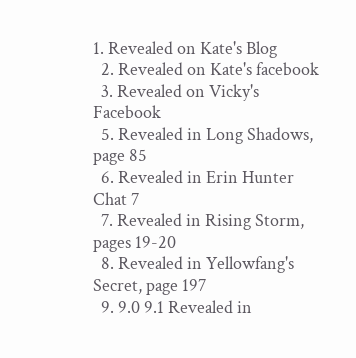1. Revealed on Kate's Blog
  2. Revealed on Kate's facebook
  3. Revealed on Vicky's Facebook
  5. Revealed in Long Shadows, page 85
  6. Revealed in Erin Hunter Chat 7
  7. Revealed in Rising Storm, pages 19-20
  8. Revealed in Yellowfang's Secret, page 197
  9. 9.0 9.1 Revealed in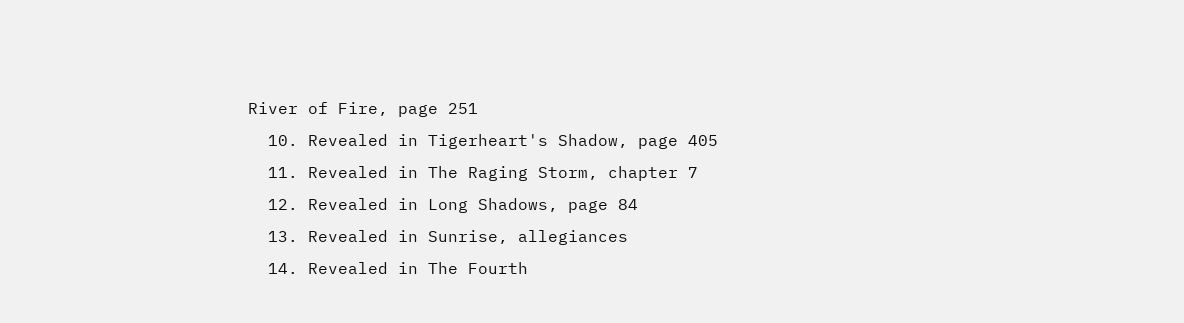River of Fire, page 251
  10. Revealed in Tigerheart's Shadow, page 405
  11. Revealed in The Raging Storm, chapter 7
  12. Revealed in Long Shadows, page 84
  13. Revealed in Sunrise, allegiances
  14. Revealed in The Fourth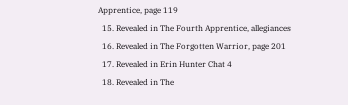Apprentice, page 119
  15. Revealed in The Fourth Apprentice, allegiances
  16. Revealed in The Forgotten Warrior, page 201
  17. Revealed in Erin Hunter Chat 4
  18. Revealed in The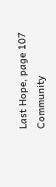Last Hope, page 107
Community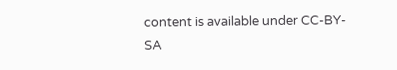content is available under CC-BY-SA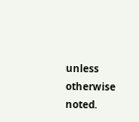unless otherwise noted.